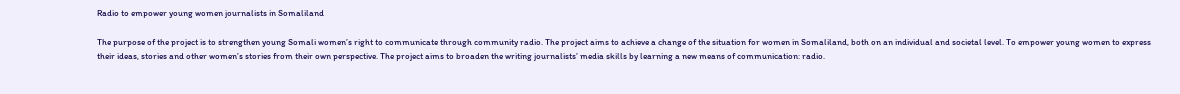Radio to empower young women journalists in Somaliland

The purpose of the project is to strengthen young Somali women’s right to communicate through community radio. The project aims to achieve a change of the situation for women in Somaliland, both on an individual and societal level. To empower young women to express their ideas, stories and other women’s stories from their own perspective. The project aims to broaden the writing journalists’ media skills by learning a new means of communication: radio.